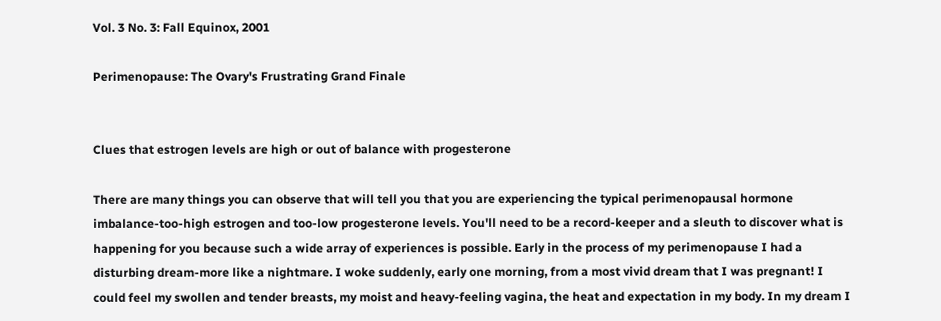Vol. 3 No. 3: Fall Equinox, 2001

Perimenopause: The Ovary's Frustrating Grand Finale


Clues that estrogen levels are high or out of balance with progesterone

There are many things you can observe that will tell you that you are experiencing the typical perimenopausal hormone imbalance-too-high estrogen and too-low progesterone levels. You'll need to be a record-keeper and a sleuth to discover what is happening for you because such a wide array of experiences is possible. Early in the process of my perimenopause I had a disturbing dream-more like a nightmare. I woke suddenly, early one morning, from a most vivid dream that I was pregnant! I could feel my swollen and tender breasts, my moist and heavy-feeling vagina, the heat and expectation in my body. In my dream I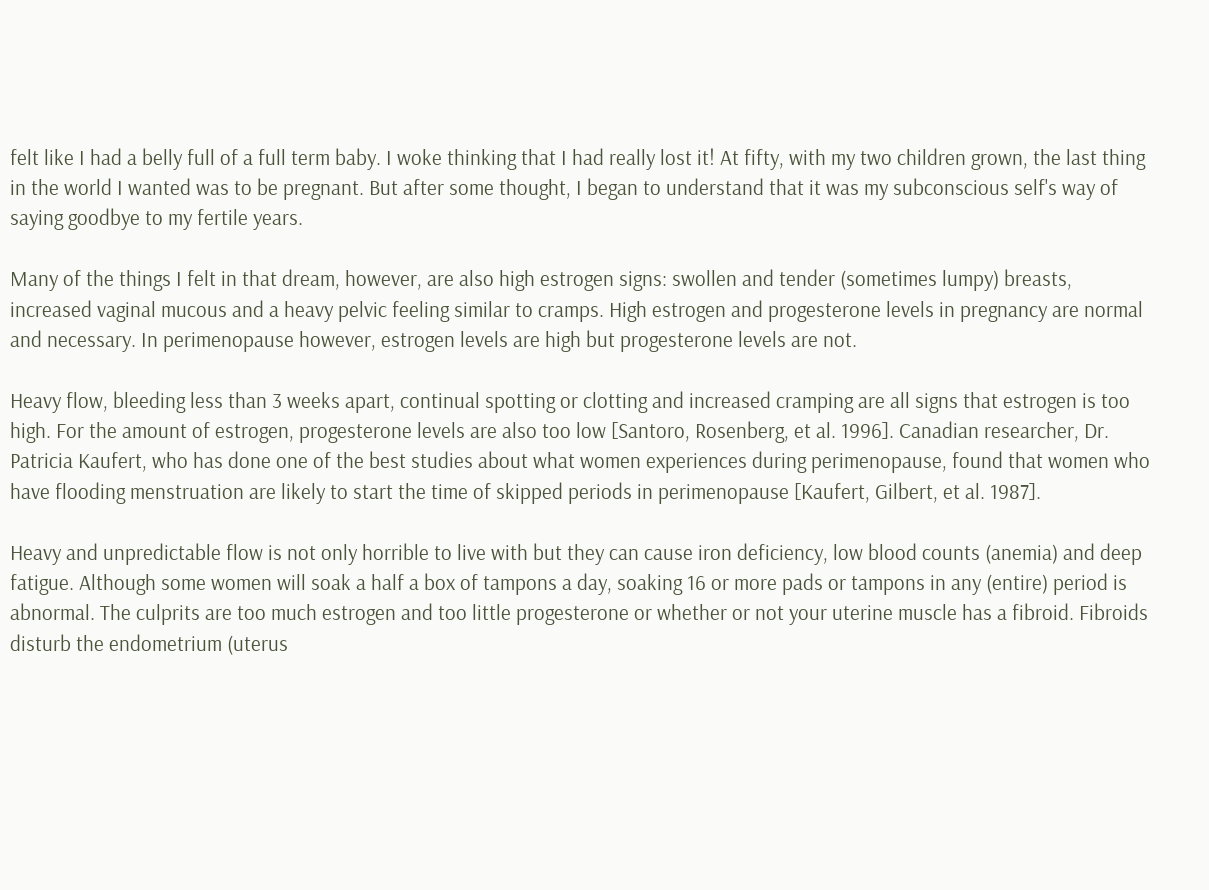felt like I had a belly full of a full term baby. I woke thinking that I had really lost it! At fifty, with my two children grown, the last thing in the world I wanted was to be pregnant. But after some thought, I began to understand that it was my subconscious self's way of saying goodbye to my fertile years.

Many of the things I felt in that dream, however, are also high estrogen signs: swollen and tender (sometimes lumpy) breasts, increased vaginal mucous and a heavy pelvic feeling similar to cramps. High estrogen and progesterone levels in pregnancy are normal and necessary. In perimenopause however, estrogen levels are high but progesterone levels are not.

Heavy flow, bleeding less than 3 weeks apart, continual spotting or clotting and increased cramping are all signs that estrogen is too high. For the amount of estrogen, progesterone levels are also too low [Santoro, Rosenberg, et al. 1996]. Canadian researcher, Dr. Patricia Kaufert, who has done one of the best studies about what women experiences during perimenopause, found that women who have flooding menstruation are likely to start the time of skipped periods in perimenopause [Kaufert, Gilbert, et al. 1987].

Heavy and unpredictable flow is not only horrible to live with but they can cause iron deficiency, low blood counts (anemia) and deep fatigue. Although some women will soak a half a box of tampons a day, soaking 16 or more pads or tampons in any (entire) period is abnormal. The culprits are too much estrogen and too little progesterone or whether or not your uterine muscle has a fibroid. Fibroids disturb the endometrium (uterus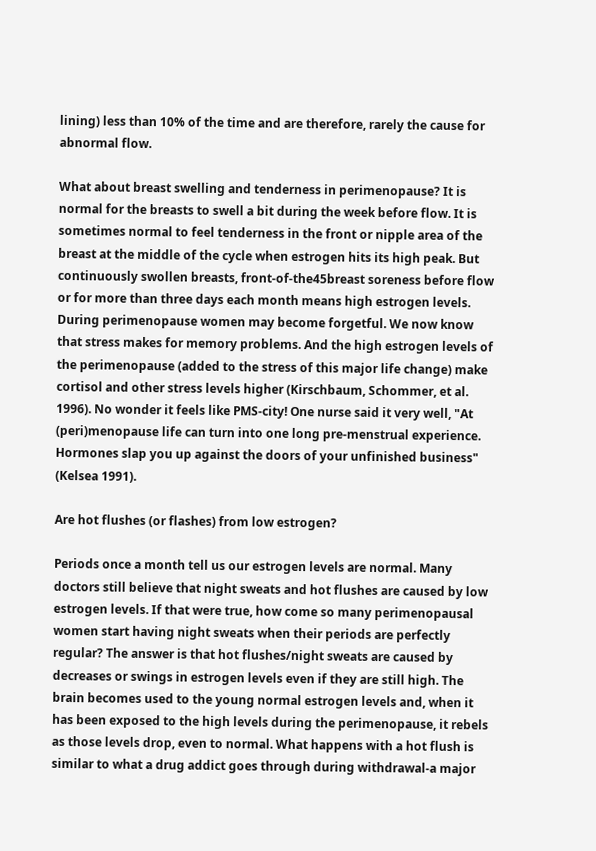lining) less than 10% of the time and are therefore, rarely the cause for abnormal flow.

What about breast swelling and tenderness in perimenopause? It is normal for the breasts to swell a bit during the week before flow. It is sometimes normal to feel tenderness in the front or nipple area of the breast at the middle of the cycle when estrogen hits its high peak. But continuously swollen breasts, front-of-the45breast soreness before flow or for more than three days each month means high estrogen levels. During perimenopause women may become forgetful. We now know that stress makes for memory problems. And the high estrogen levels of the perimenopause (added to the stress of this major life change) make cortisol and other stress levels higher (Kirschbaum, Schommer, et al. 1996). No wonder it feels like PMS-city! One nurse said it very well, "At (peri)menopause life can turn into one long pre-menstrual experience. Hormones slap you up against the doors of your unfinished business" (Kelsea 1991).

Are hot flushes (or flashes) from low estrogen?

Periods once a month tell us our estrogen levels are normal. Many doctors still believe that night sweats and hot flushes are caused by low estrogen levels. If that were true, how come so many perimenopausal women start having night sweats when their periods are perfectly regular? The answer is that hot flushes/night sweats are caused by decreases or swings in estrogen levels even if they are still high. The brain becomes used to the young normal estrogen levels and, when it has been exposed to the high levels during the perimenopause, it rebels as those levels drop, even to normal. What happens with a hot flush is similar to what a drug addict goes through during withdrawal-a major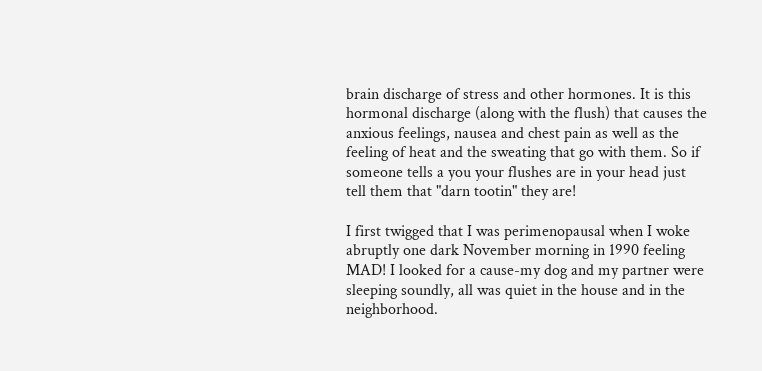brain discharge of stress and other hormones. It is this hormonal discharge (along with the flush) that causes the anxious feelings, nausea and chest pain as well as the feeling of heat and the sweating that go with them. So if someone tells a you your flushes are in your head just tell them that "darn tootin" they are!

I first twigged that I was perimenopausal when I woke abruptly one dark November morning in 1990 feeling MAD! I looked for a cause-my dog and my partner were sleeping soundly, all was quiet in the house and in the neighborhood.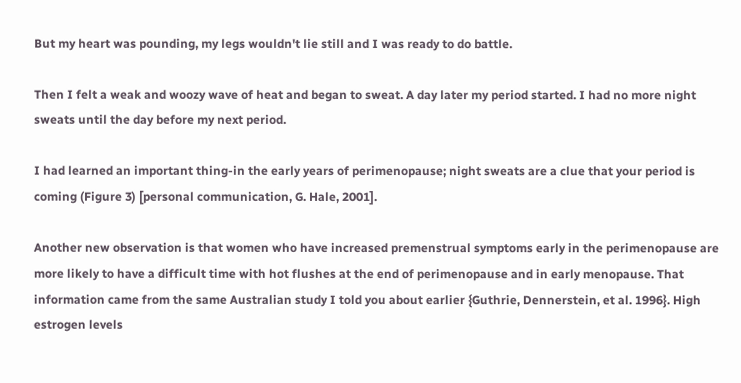But my heart was pounding, my legs wouldn't lie still and I was ready to do battle.

Then I felt a weak and woozy wave of heat and began to sweat. A day later my period started. I had no more night sweats until the day before my next period.

I had learned an important thing-in the early years of perimenopause; night sweats are a clue that your period is coming (Figure 3) [personal communication, G. Hale, 2001].

Another new observation is that women who have increased premenstrual symptoms early in the perimenopause are more likely to have a difficult time with hot flushes at the end of perimenopause and in early menopause. That information came from the same Australian study I told you about earlier {Guthrie, Dennerstein, et al. 1996}. High estrogen levels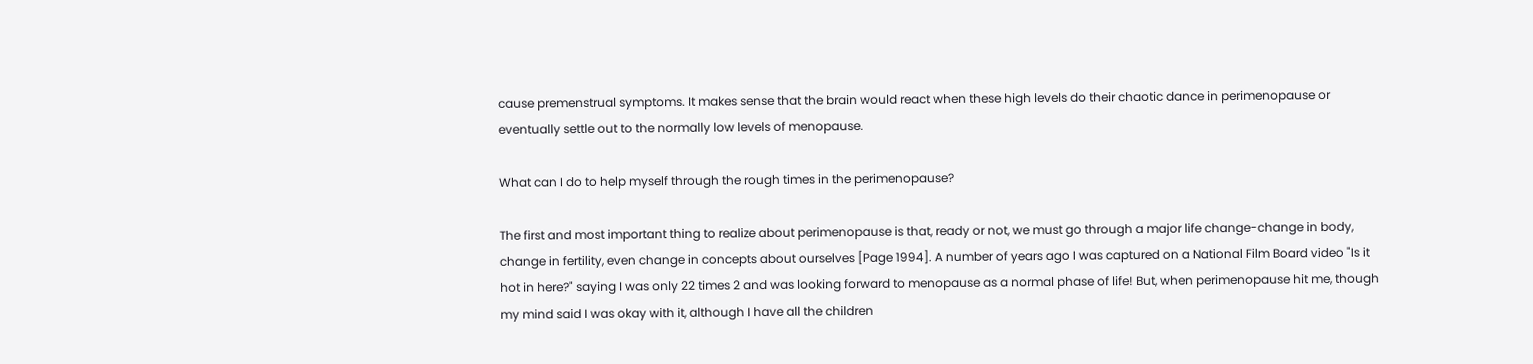cause premenstrual symptoms. It makes sense that the brain would react when these high levels do their chaotic dance in perimenopause or eventually settle out to the normally low levels of menopause.

What can I do to help myself through the rough times in the perimenopause?

The first and most important thing to realize about perimenopause is that, ready or not, we must go through a major life change-change in body, change in fertility, even change in concepts about ourselves [Page 1994]. A number of years ago I was captured on a National Film Board video "Is it hot in here?" saying I was only 22 times 2 and was looking forward to menopause as a normal phase of life! But, when perimenopause hit me, though my mind said I was okay with it, although I have all the children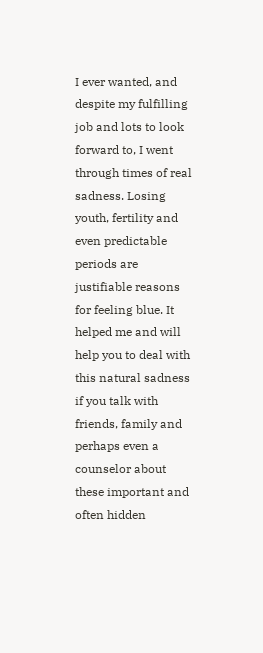I ever wanted, and despite my fulfilling job and lots to look forward to, I went through times of real sadness. Losing youth, fertility and even predictable periods are justifiable reasons for feeling blue. It helped me and will help you to deal with this natural sadness if you talk with friends, family and perhaps even a counselor about these important and often hidden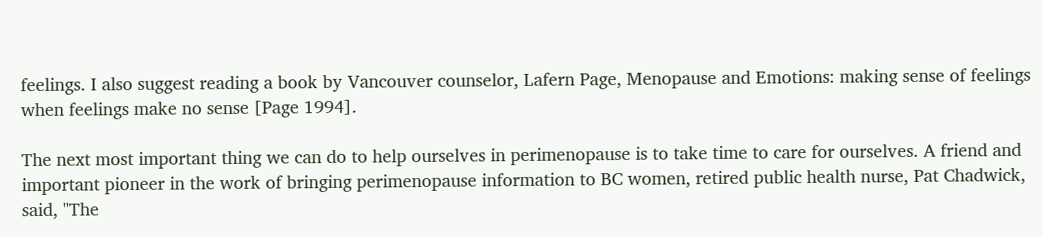feelings. I also suggest reading a book by Vancouver counselor, Lafern Page, Menopause and Emotions: making sense of feelings when feelings make no sense [Page 1994].

The next most important thing we can do to help ourselves in perimenopause is to take time to care for ourselves. A friend and important pioneer in the work of bringing perimenopause information to BC women, retired public health nurse, Pat Chadwick, said, "The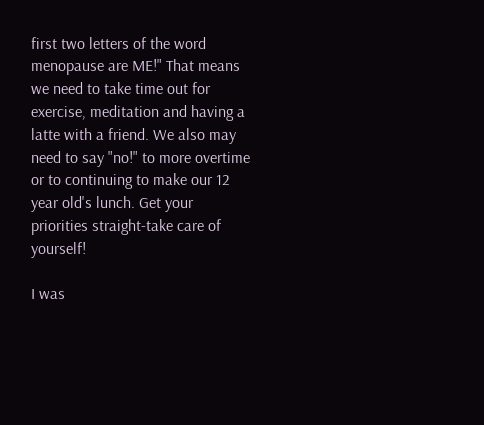first two letters of the word menopause are ME!" That means we need to take time out for exercise, meditation and having a latte with a friend. We also may need to say "no!" to more overtime or to continuing to make our 12 year old's lunch. Get your priorities straight-take care of yourself!

I was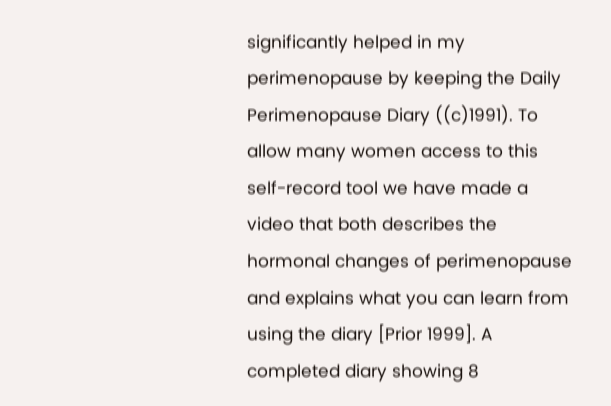significantly helped in my perimenopause by keeping the Daily Perimenopause Diary ((c)1991). To allow many women access to this self-record tool we have made a video that both describes the hormonal changes of perimenopause and explains what you can learn from using the diary [Prior 1999]. A completed diary showing 8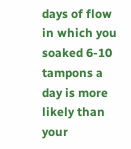days of flow in which you soaked 6-10 tampons a day is more likely than your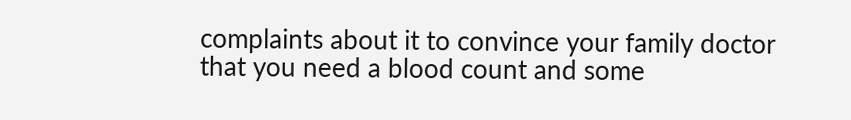complaints about it to convince your family doctor that you need a blood count and some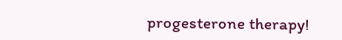progesterone therapy!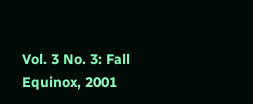Vol. 3 No. 3: Fall Equinox, 2001